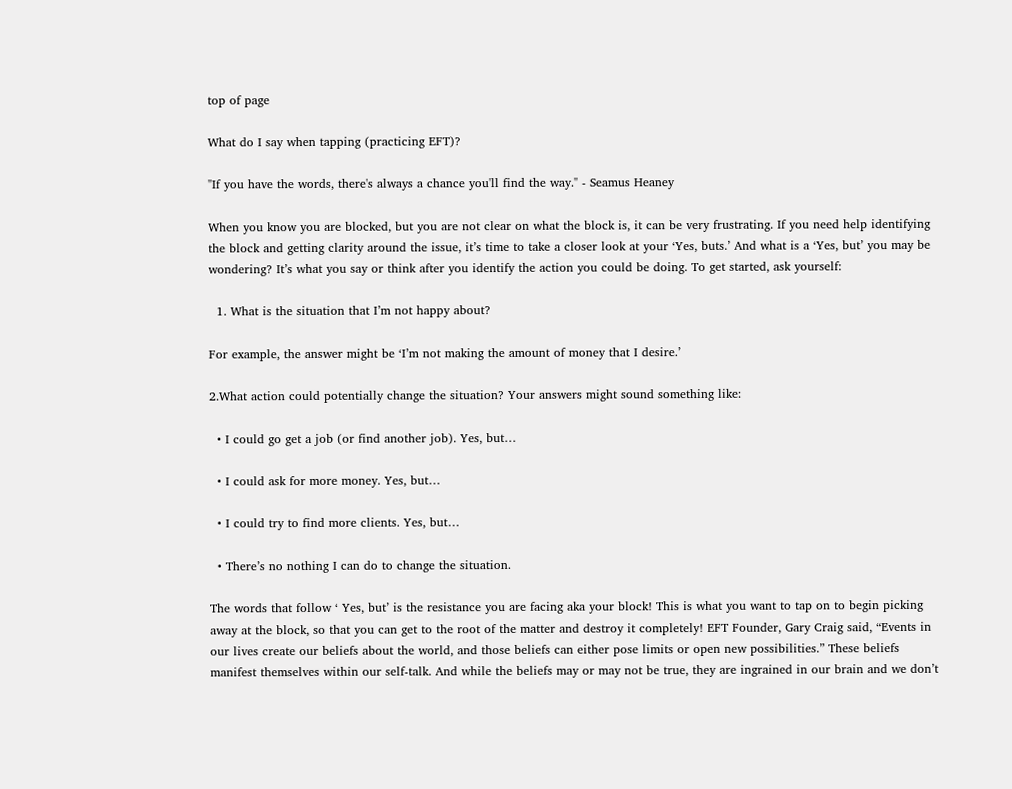top of page

What do I say when tapping (practicing EFT)?

"If you have the words, there's always a chance you'll find the way." - Seamus Heaney

When you know you are blocked, but you are not clear on what the block is, it can be very frustrating. If you need help identifying the block and getting clarity around the issue, it’s time to take a closer look at your ‘Yes, buts.’ And what is a ‘Yes, but’ you may be wondering? It’s what you say or think after you identify the action you could be doing. To get started, ask yourself:

  1. What is the situation that I’m not happy about?

For example, the answer might be ‘I’m not making the amount of money that I desire.’

2.What action could potentially change the situation? Your answers might sound something like:

  • I could go get a job (or find another job). Yes, but…

  • I could ask for more money. Yes, but…

  • I could try to find more clients. Yes, but…

  • There’s no nothing I can do to change the situation.

The words that follow ‘ Yes, but’ is the resistance you are facing aka your block! This is what you want to tap on to begin picking away at the block, so that you can get to the root of the matter and destroy it completely! EFT Founder, Gary Craig said, “Events in our lives create our beliefs about the world, and those beliefs can either pose limits or open new possibilities.” These beliefs manifest themselves within our self-talk. And while the beliefs may or may not be true, they are ingrained in our brain and we don’t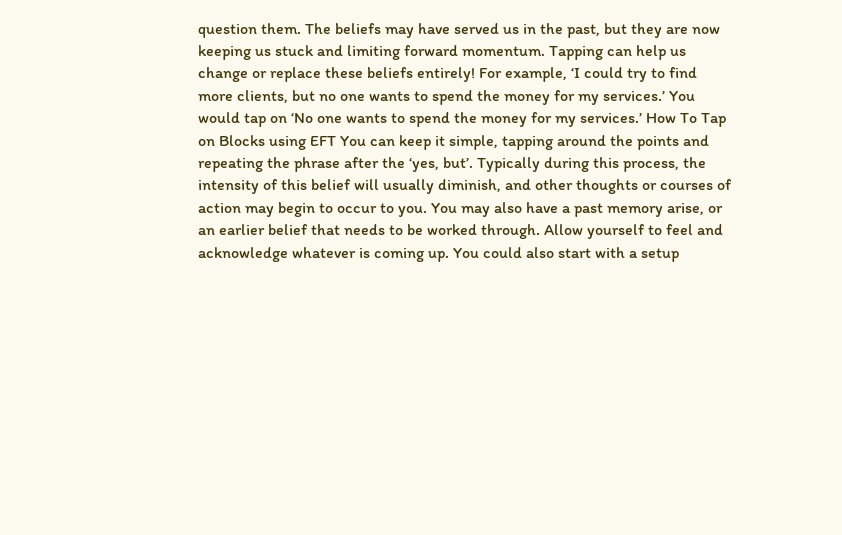question them. The beliefs may have served us in the past, but they are now keeping us stuck and limiting forward momentum. Tapping can help us change or replace these beliefs entirely! For example, ‘I could try to find more clients, but no one wants to spend the money for my services.’ You would tap on ‘No one wants to spend the money for my services.’ How To Tap on Blocks using EFT You can keep it simple, tapping around the points and repeating the phrase after the ‘yes, but’. Typically during this process, the intensity of this belief will usually diminish, and other thoughts or courses of action may begin to occur to you. You may also have a past memory arise, or an earlier belief that needs to be worked through. Allow yourself to feel and acknowledge whatever is coming up. You could also start with a setup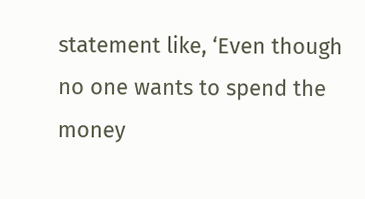statement like, ‘Even though no one wants to spend the money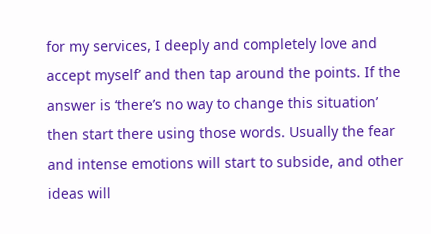for my services, I deeply and completely love and accept myself’ and then tap around the points. If the answer is ‘there’s no way to change this situation’ then start there using those words. Usually the fear and intense emotions will start to subside, and other ideas will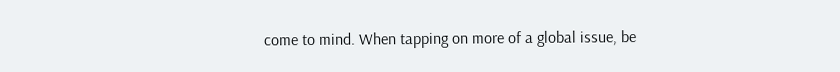come to mind. When tapping on more of a global issue, be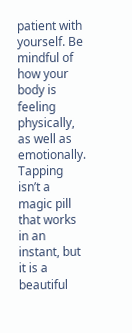patient with yourself. Be mindful of how your body is feeling physically, as well as emotionally. Tapping isn’t a magic pill that works in an instant, but it is a beautiful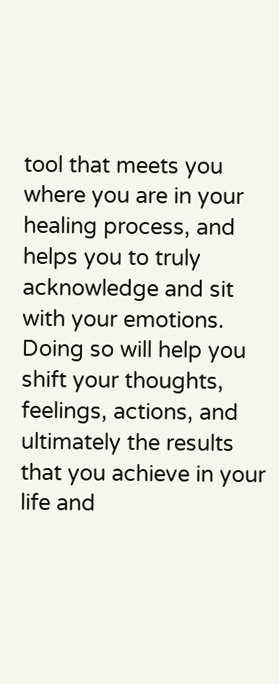tool that meets you where you are in your healing process, and helps you to truly acknowledge and sit with your emotions. Doing so will help you shift your thoughts, feelings, actions, and ultimately the results that you achieve in your life and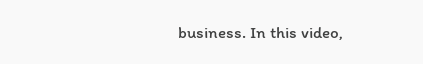business. In this video,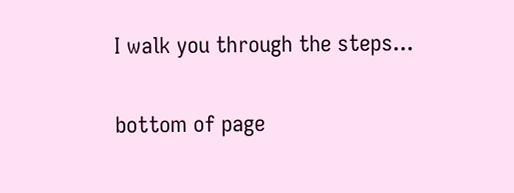I walk you through the steps...


bottom of page